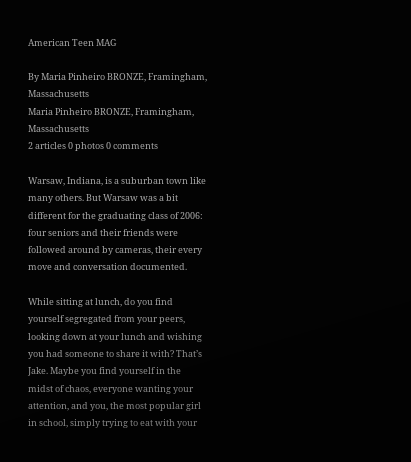American Teen MAG

By Maria Pinheiro BRONZE, Framingham, Massachusetts
Maria Pinheiro BRONZE, Framingham, Massachusetts
2 articles 0 photos 0 comments

Warsaw, Indiana, is a suburban town like many others. But Warsaw was a bit different for the graduating class of 2006: four seniors and their friends were followed around by cameras, their every move and conversation documented.

While sitting at lunch, do you find yourself segregated from your peers, looking down at your lunch and wishing you had someone to share it with? That’s Jake. Maybe you find yourself in the midst of chaos, everyone wanting your attention, and you, the most popular girl in school, simply trying to eat with your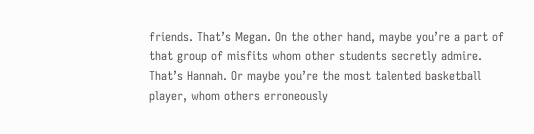friends. That’s Megan. On the other hand, maybe you’re a part of that group of misfits whom other students secretly admire. That’s Hannah. Or maybe you’re the most talented basketball player, whom others erroneously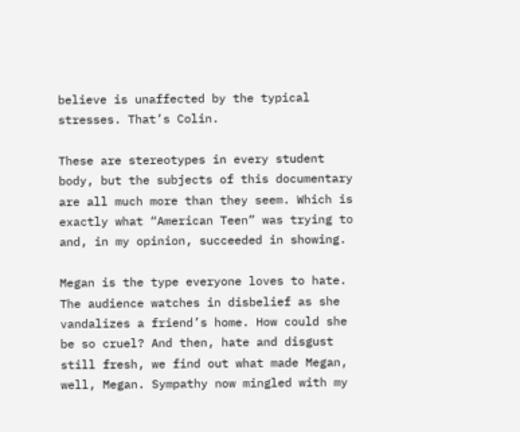believe is unaffected by the typical stresses. That’s Colin.

These are stereotypes in every student body, but the subjects of this documentary are all much more than they seem. Which is exactly what “American Teen” was trying to and, in my opinion, succeeded in showing.

Megan is the type everyone loves to hate. The audience watches in disbelief as she vandalizes a friend’s home. How could she be so cruel? And then, hate and disgust still fresh, we find out what made Megan, well, Megan. Sympathy now mingled with my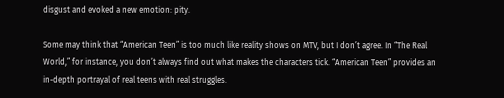disgust and evoked a new emotion: pity.

Some may think that “American Teen” is too much like reality shows on MTV, but I don’t agree. In “The Real World,” for instance, you don’t always find out what makes the characters tick. “American Teen” provides an in-depth portrayal of real teens with real struggles.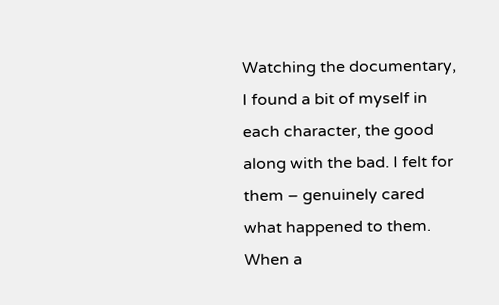Watching the documentary, I found a bit of myself in each character, the good along with the bad. I felt for them – genuinely cared what happened to them. When a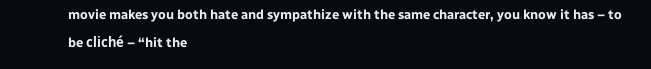movie makes you both hate and sympathize with the same character, you know it has – to be cliché – “hit the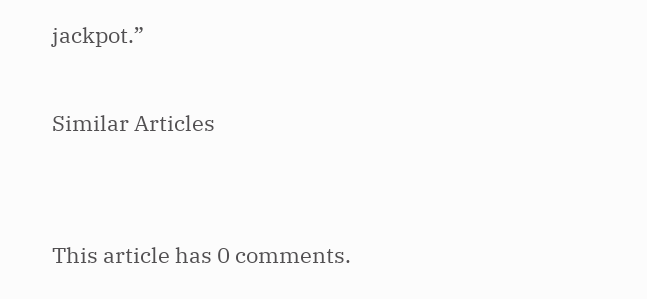jackpot.”

Similar Articles


This article has 0 comments.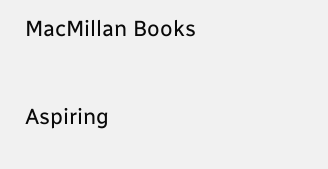MacMillan Books

Aspiring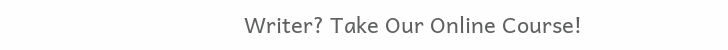Writer? Take Our Online Course!